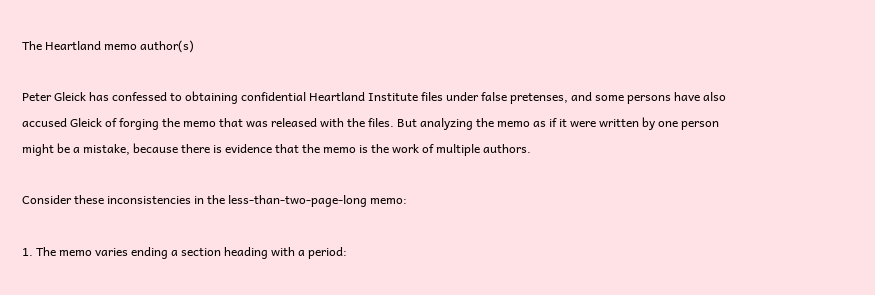The Heartland memo author(s)

Peter Gleick has confessed to obtaining confidential Heartland Institute files under false pretenses, and some persons have also accused Gleick of forging the memo that was released with the files. But analyzing the memo as if it were written by one person might be a mistake, because there is evidence that the memo is the work of multiple authors.

Consider these inconsistencies in the less-than-two-page-long memo:

1. The memo varies ending a section heading with a period: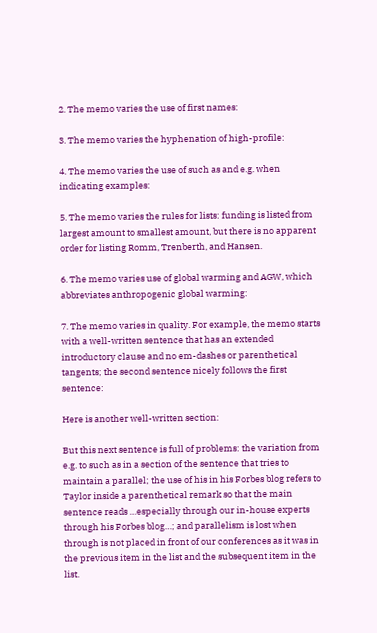2. The memo varies the use of first names:

3. The memo varies the hyphenation of high-profile:

4. The memo varies the use of such as and e.g. when indicating examples:

5. The memo varies the rules for lists: funding is listed from largest amount to smallest amount, but there is no apparent order for listing Romm, Trenberth, and Hansen.

6. The memo varies use of global warming and AGW, which abbreviates anthropogenic global warming:

7. The memo varies in quality. For example, the memo starts with a well-written sentence that has an extended introductory clause and no em-dashes or parenthetical tangents; the second sentence nicely follows the first sentence:

Here is another well-written section:

But this next sentence is full of problems: the variation from e.g. to such as in a section of the sentence that tries to maintain a parallel; the use of his in his Forbes blog refers to Taylor inside a parenthetical remark so that the main sentence reads …especially through our in-house experts through his Forbes blog…; and parallelism is lost when through is not placed in front of our conferences as it was in the previous item in the list and the subsequent item in the list.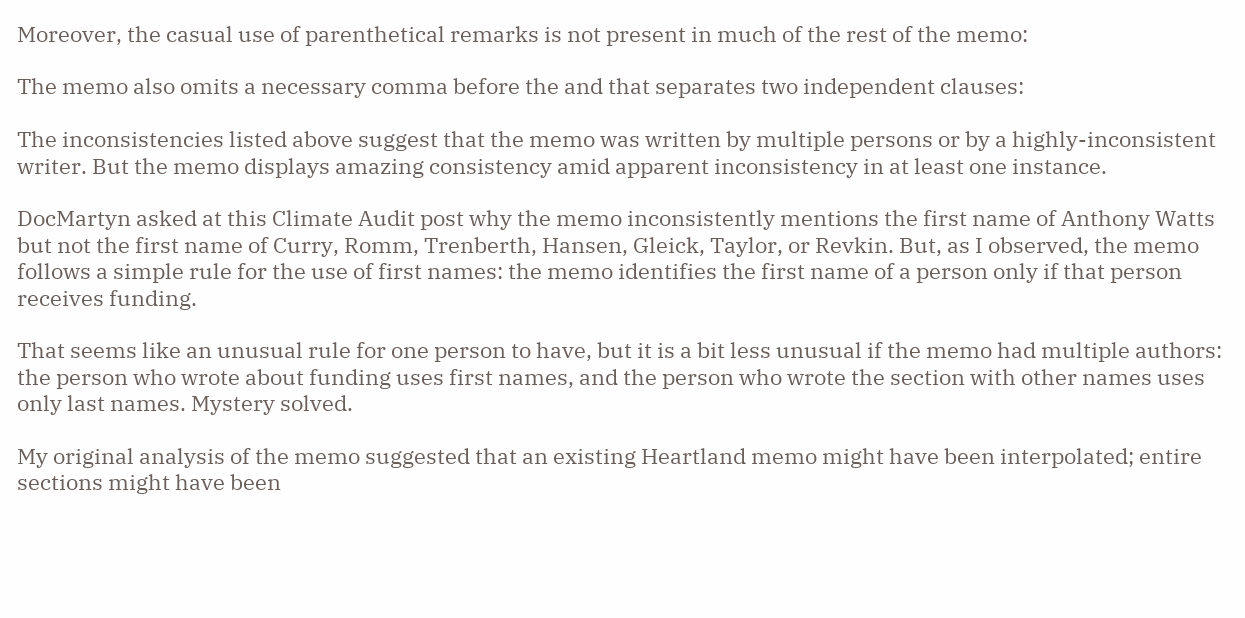Moreover, the casual use of parenthetical remarks is not present in much of the rest of the memo:

The memo also omits a necessary comma before the and that separates two independent clauses:

The inconsistencies listed above suggest that the memo was written by multiple persons or by a highly-inconsistent writer. But the memo displays amazing consistency amid apparent inconsistency in at least one instance.

DocMartyn asked at this Climate Audit post why the memo inconsistently mentions the first name of Anthony Watts but not the first name of Curry, Romm, Trenberth, Hansen, Gleick, Taylor, or Revkin. But, as I observed, the memo follows a simple rule for the use of first names: the memo identifies the first name of a person only if that person receives funding.

That seems like an unusual rule for one person to have, but it is a bit less unusual if the memo had multiple authors: the person who wrote about funding uses first names, and the person who wrote the section with other names uses only last names. Mystery solved.

My original analysis of the memo suggested that an existing Heartland memo might have been interpolated; entire sections might have been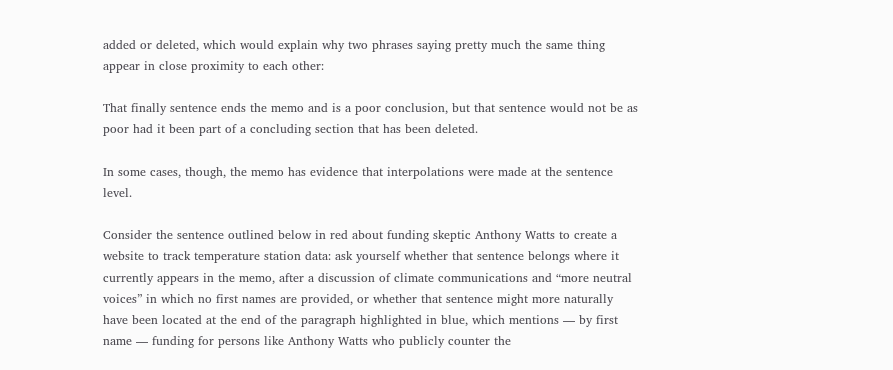added or deleted, which would explain why two phrases saying pretty much the same thing appear in close proximity to each other:

That finally sentence ends the memo and is a poor conclusion, but that sentence would not be as poor had it been part of a concluding section that has been deleted.

In some cases, though, the memo has evidence that interpolations were made at the sentence level.

Consider the sentence outlined below in red about funding skeptic Anthony Watts to create a website to track temperature station data: ask yourself whether that sentence belongs where it currently appears in the memo, after a discussion of climate communications and “more neutral voices” in which no first names are provided, or whether that sentence might more naturally have been located at the end of the paragraph highlighted in blue, which mentions — by first name — funding for persons like Anthony Watts who publicly counter the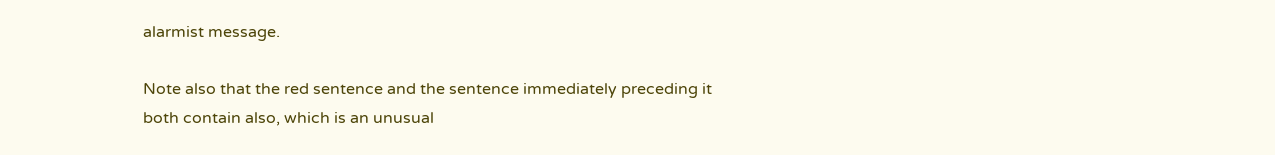alarmist message.

Note also that the red sentence and the sentence immediately preceding it both contain also, which is an unusual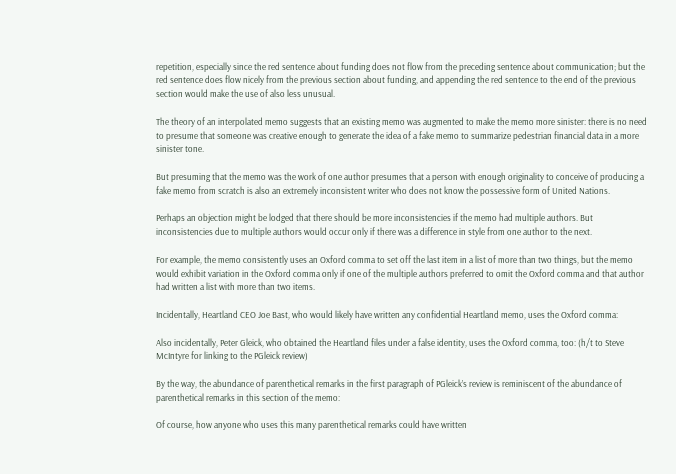repetition, especially since the red sentence about funding does not flow from the preceding sentence about communication; but the red sentence does flow nicely from the previous section about funding, and appending the red sentence to the end of the previous section would make the use of also less unusual.

The theory of an interpolated memo suggests that an existing memo was augmented to make the memo more sinister: there is no need to presume that someone was creative enough to generate the idea of a fake memo to summarize pedestrian financial data in a more sinister tone.

But presuming that the memo was the work of one author presumes that a person with enough originality to conceive of producing a fake memo from scratch is also an extremely inconsistent writer who does not know the possessive form of United Nations.

Perhaps an objection might be lodged that there should be more inconsistencies if the memo had multiple authors. But inconsistencies due to multiple authors would occur only if there was a difference in style from one author to the next.

For example, the memo consistently uses an Oxford comma to set off the last item in a list of more than two things, but the memo would exhibit variation in the Oxford comma only if one of the multiple authors preferred to omit the Oxford comma and that author had written a list with more than two items.

Incidentally, Heartland CEO Joe Bast, who would likely have written any confidential Heartland memo, uses the Oxford comma:

Also incidentally, Peter Gleick, who obtained the Heartland files under a false identity, uses the Oxford comma, too: (h/t to Steve McIntyre for linking to the PGleick review)

By the way, the abundance of parenthetical remarks in the first paragraph of PGleick’s review is reminiscent of the abundance of parenthetical remarks in this section of the memo:

Of course, how anyone who uses this many parenthetical remarks could have written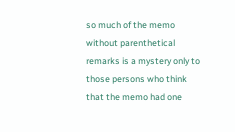so much of the memo without parenthetical remarks is a mystery only to those persons who think that the memo had one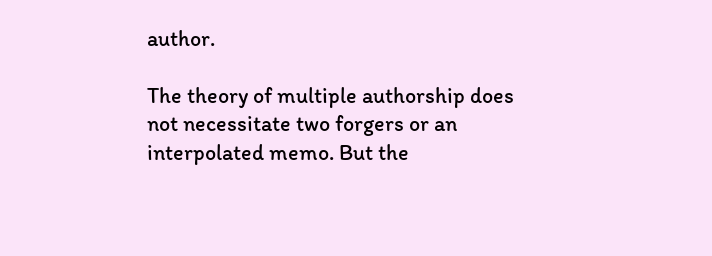author.

The theory of multiple authorship does not necessitate two forgers or an interpolated memo. But the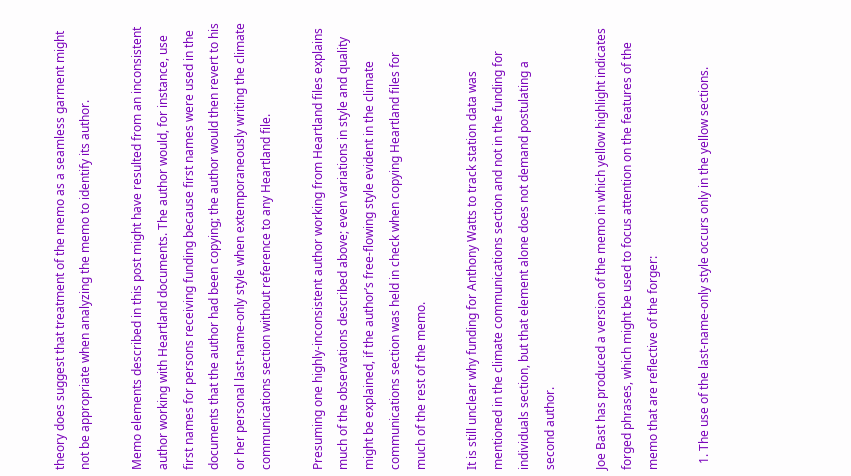theory does suggest that treatment of the memo as a seamless garment might not be appropriate when analyzing the memo to identify its author.

Memo elements described in this post might have resulted from an inconsistent author working with Heartland documents. The author would, for instance, use first names for persons receiving funding because first names were used in the documents that the author had been copying; the author would then revert to his or her personal last-name-only style when extemporaneously writing the climate communications section without reference to any Heartland file.

Presuming one highly-inconsistent author working from Heartland files explains much of the observations described above; even variations in style and quality might be explained, if the author’s free-flowing style evident in the climate communications section was held in check when copying Heartland files for much of the rest of the memo.

It is still unclear why funding for Anthony Watts to track station data was mentioned in the climate communications section and not in the funding for individuals section, but that element alone does not demand postulating a second author.

Joe Bast has produced a version of the memo in which yellow highlight indicates forged phrases, which might be used to focus attention on the features of the memo that are reflective of the forger:

  1. The use of the last-name-only style occurs only in the yellow sections.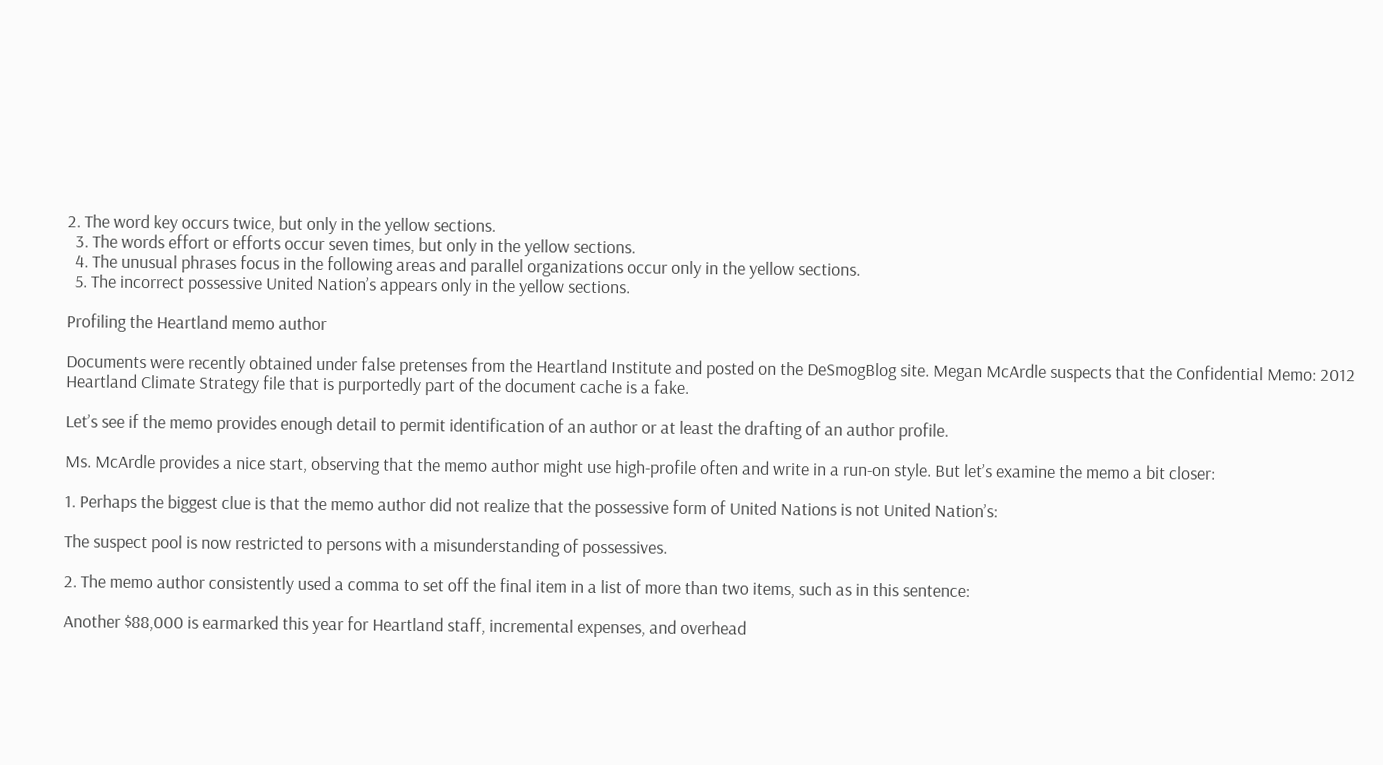2. The word key occurs twice, but only in the yellow sections.
  3. The words effort or efforts occur seven times, but only in the yellow sections.
  4. The unusual phrases focus in the following areas and parallel organizations occur only in the yellow sections.
  5. The incorrect possessive United Nation’s appears only in the yellow sections.

Profiling the Heartland memo author

Documents were recently obtained under false pretenses from the Heartland Institute and posted on the DeSmogBlog site. Megan McArdle suspects that the Confidential Memo: 2012 Heartland Climate Strategy file that is purportedly part of the document cache is a fake.

Let’s see if the memo provides enough detail to permit identification of an author or at least the drafting of an author profile.

Ms. McArdle provides a nice start, observing that the memo author might use high-profile often and write in a run-on style. But let’s examine the memo a bit closer:

1. Perhaps the biggest clue is that the memo author did not realize that the possessive form of United Nations is not United Nation’s:

The suspect pool is now restricted to persons with a misunderstanding of possessives.

2. The memo author consistently used a comma to set off the final item in a list of more than two items, such as in this sentence:

Another $88,000 is earmarked this year for Heartland staff, incremental expenses, and overhead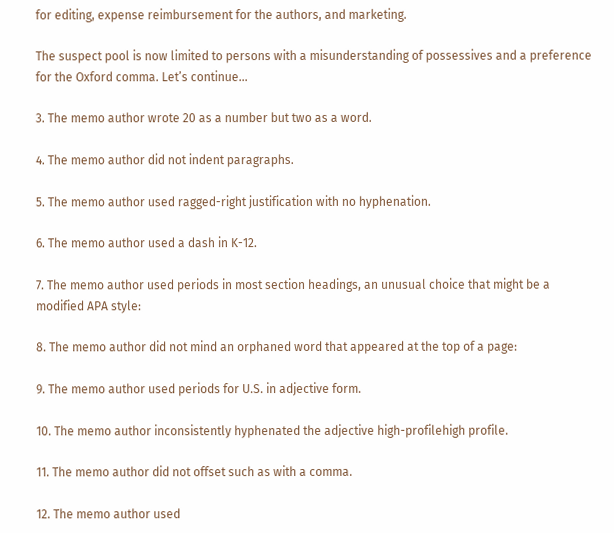for editing, expense reimbursement for the authors, and marketing.

The suspect pool is now limited to persons with a misunderstanding of possessives and a preference for the Oxford comma. Let’s continue…

3. The memo author wrote 20 as a number but two as a word.

4. The memo author did not indent paragraphs.

5. The memo author used ragged-right justification with no hyphenation.

6. The memo author used a dash in K-12.

7. The memo author used periods in most section headings, an unusual choice that might be a modified APA style:

8. The memo author did not mind an orphaned word that appeared at the top of a page:

9. The memo author used periods for U.S. in adjective form.

10. The memo author inconsistently hyphenated the adjective high-profilehigh profile.

11. The memo author did not offset such as with a comma.

12. The memo author used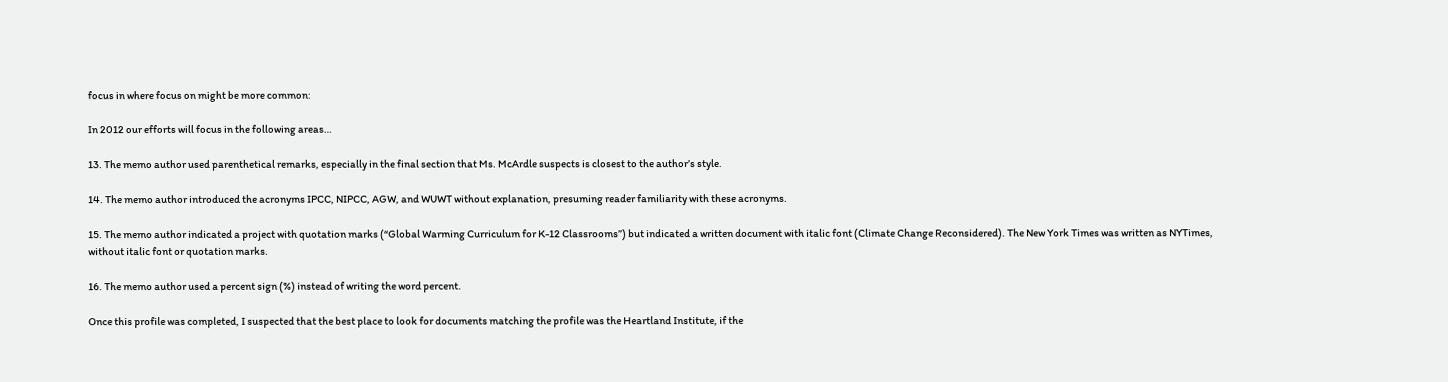focus in where focus on might be more common:

In 2012 our efforts will focus in the following areas…

13. The memo author used parenthetical remarks, especially in the final section that Ms. McArdle suspects is closest to the author’s style.

14. The memo author introduced the acronyms IPCC, NIPCC, AGW, and WUWT without explanation, presuming reader familiarity with these acronyms.

15. The memo author indicated a project with quotation marks (“Global Warming Curriculum for K-12 Classrooms”) but indicated a written document with italic font (Climate Change Reconsidered). The New York Times was written as NYTimes, without italic font or quotation marks.

16. The memo author used a percent sign (%) instead of writing the word percent.

Once this profile was completed, I suspected that the best place to look for documents matching the profile was the Heartland Institute, if the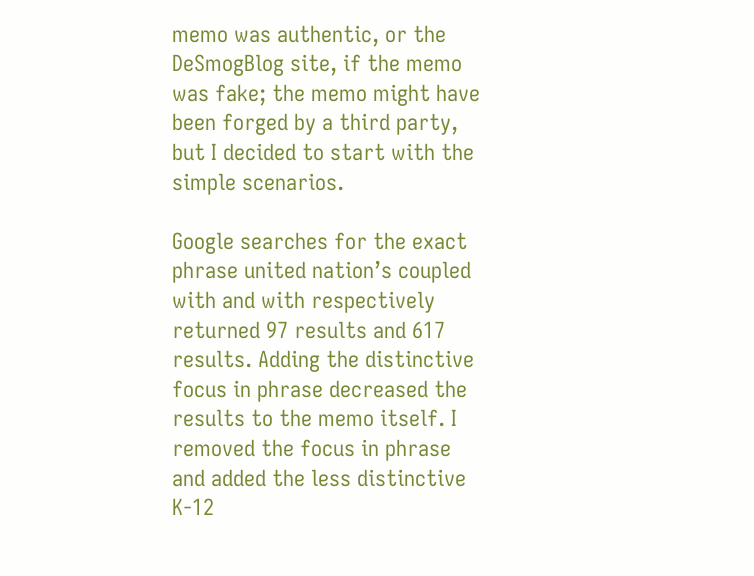memo was authentic, or the DeSmogBlog site, if the memo was fake; the memo might have been forged by a third party, but I decided to start with the simple scenarios.

Google searches for the exact phrase united nation’s coupled with and with respectively returned 97 results and 617 results. Adding the distinctive focus in phrase decreased the results to the memo itself. I removed the focus in phrase and added the less distinctive K-12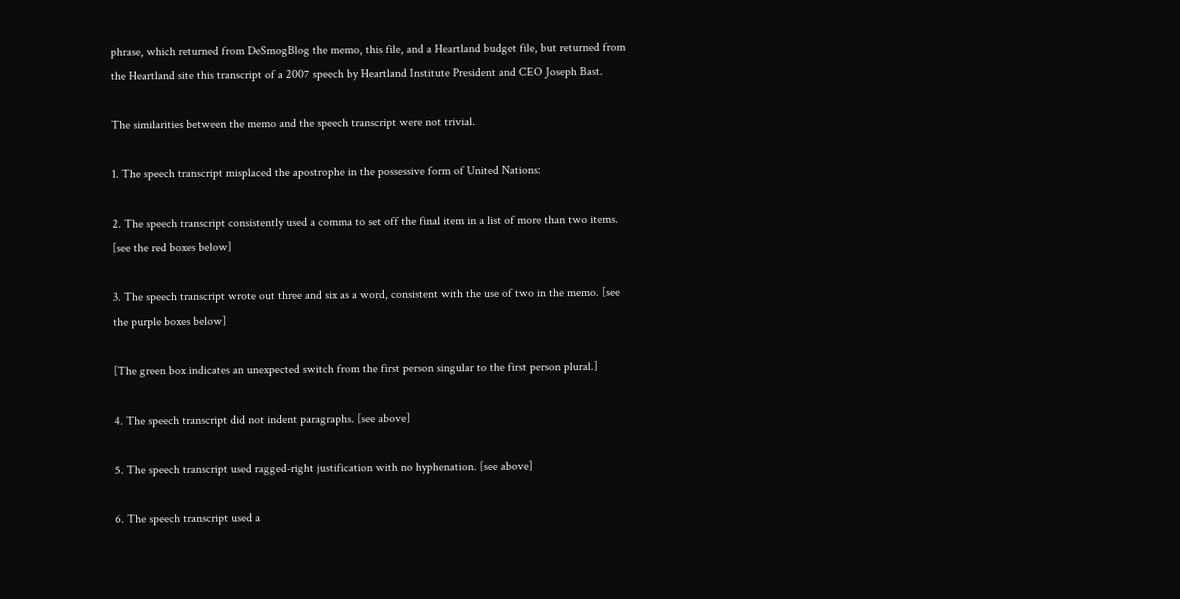phrase, which returned from DeSmogBlog the memo, this file, and a Heartland budget file, but returned from the Heartland site this transcript of a 2007 speech by Heartland Institute President and CEO Joseph Bast.

The similarities between the memo and the speech transcript were not trivial.

1. The speech transcript misplaced the apostrophe in the possessive form of United Nations:

2. The speech transcript consistently used a comma to set off the final item in a list of more than two items. [see the red boxes below]

3. The speech transcript wrote out three and six as a word, consistent with the use of two in the memo. [see the purple boxes below]

[The green box indicates an unexpected switch from the first person singular to the first person plural.]

4. The speech transcript did not indent paragraphs. [see above]

5. The speech transcript used ragged-right justification with no hyphenation. [see above]

6. The speech transcript used a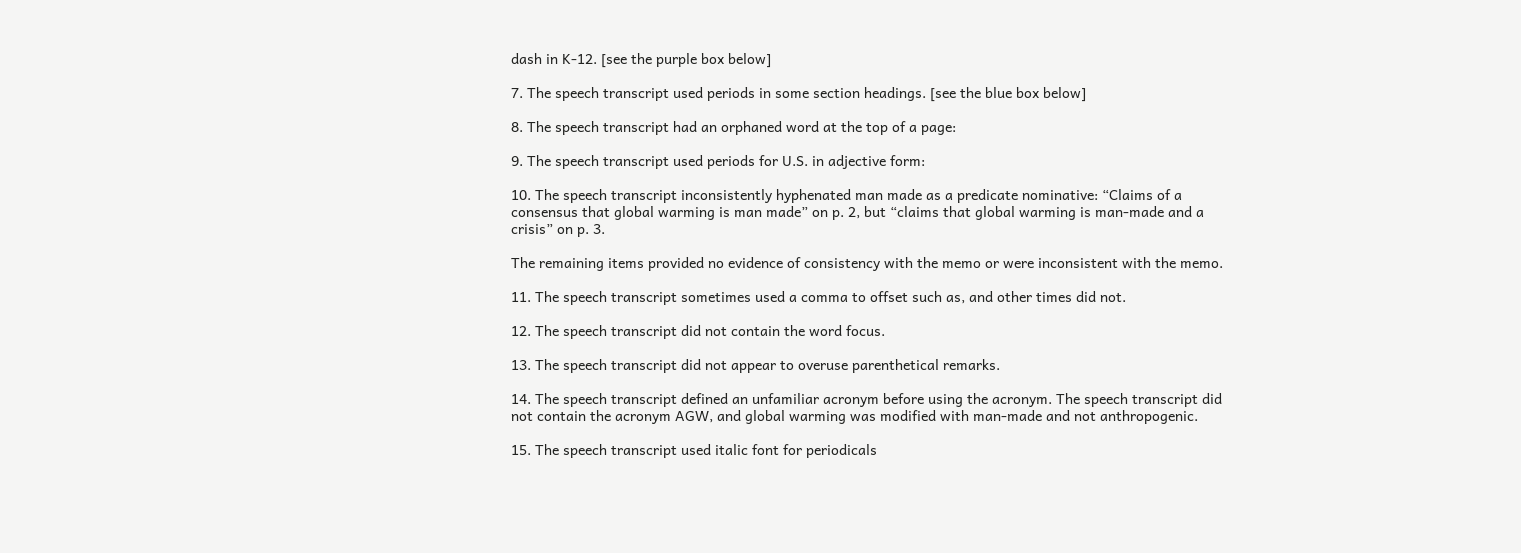dash in K-12. [see the purple box below]

7. The speech transcript used periods in some section headings. [see the blue box below]

8. The speech transcript had an orphaned word at the top of a page:

9. The speech transcript used periods for U.S. in adjective form:

10. The speech transcript inconsistently hyphenated man made as a predicate nominative: “Claims of a consensus that global warming is man made” on p. 2, but “claims that global warming is man-made and a crisis” on p. 3.

The remaining items provided no evidence of consistency with the memo or were inconsistent with the memo.

11. The speech transcript sometimes used a comma to offset such as, and other times did not.

12. The speech transcript did not contain the word focus.

13. The speech transcript did not appear to overuse parenthetical remarks.

14. The speech transcript defined an unfamiliar acronym before using the acronym. The speech transcript did not contain the acronym AGW, and global warming was modified with man-made and not anthropogenic.

15. The speech transcript used italic font for periodicals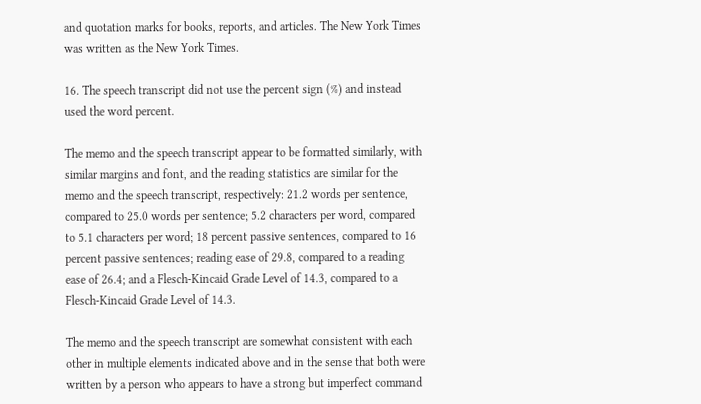and quotation marks for books, reports, and articles. The New York Times was written as the New York Times.

16. The speech transcript did not use the percent sign (%) and instead used the word percent.

The memo and the speech transcript appear to be formatted similarly, with similar margins and font, and the reading statistics are similar for the memo and the speech transcript, respectively: 21.2 words per sentence, compared to 25.0 words per sentence; 5.2 characters per word, compared to 5.1 characters per word; 18 percent passive sentences, compared to 16 percent passive sentences; reading ease of 29.8, compared to a reading ease of 26.4; and a Flesch-Kincaid Grade Level of 14.3, compared to a Flesch-Kincaid Grade Level of 14.3.

The memo and the speech transcript are somewhat consistent with each other in multiple elements indicated above and in the sense that both were written by a person who appears to have a strong but imperfect command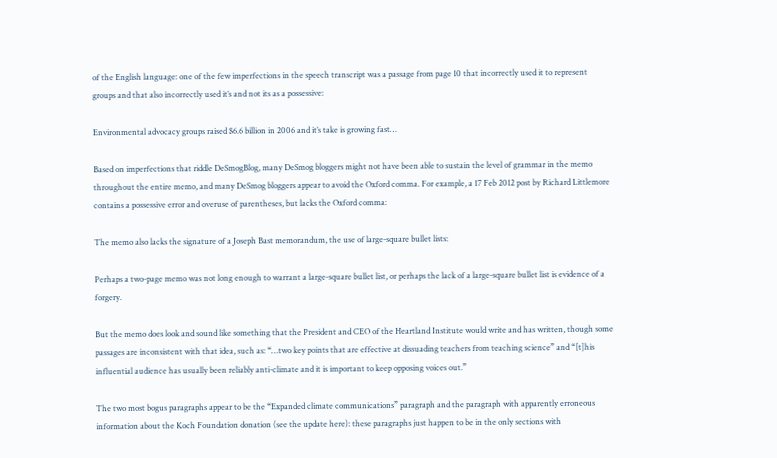of the English language: one of the few imperfections in the speech transcript was a passage from page 10 that incorrectly used it to represent groups and that also incorrectly used it’s and not its as a possessive:

Environmental advocacy groups raised $6.6 billion in 2006 and it’s take is growing fast…

Based on imperfections that riddle DeSmogBlog, many DeSmog bloggers might not have been able to sustain the level of grammar in the memo throughout the entire memo, and many DeSmog bloggers appear to avoid the Oxford comma. For example, a 17 Feb 2012 post by Richard Littlemore contains a possessive error and overuse of parentheses, but lacks the Oxford comma:

The memo also lacks the signature of a Joseph Bast memorandum, the use of large-square bullet lists:

Perhaps a two-page memo was not long enough to warrant a large-square bullet list, or perhaps the lack of a large-square bullet list is evidence of a forgery.

But the memo does look and sound like something that the President and CEO of the Heartland Institute would write and has written, though some passages are inconsistent with that idea, such as: “…two key points that are effective at dissuading teachers from teaching science” and “[t]his influential audience has usually been reliably anti-climate and it is important to keep opposing voices out.”

The two most bogus paragraphs appear to be the “Expanded climate communications” paragraph and the paragraph with apparently erroneous information about the Koch Foundation donation (see the update here): these paragraphs just happen to be in the only sections with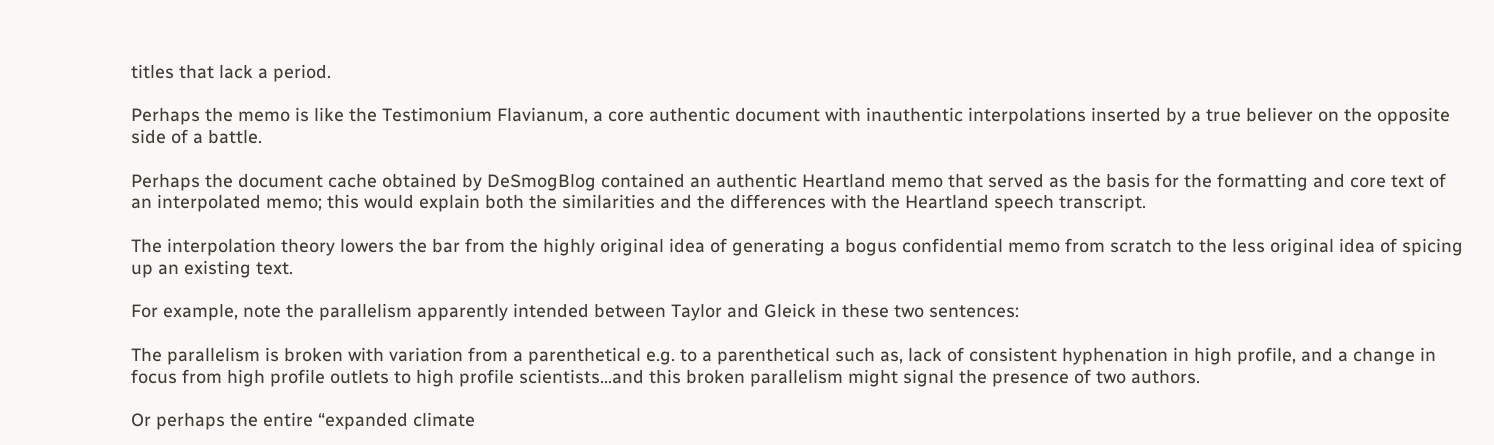titles that lack a period.

Perhaps the memo is like the Testimonium Flavianum, a core authentic document with inauthentic interpolations inserted by a true believer on the opposite side of a battle.

Perhaps the document cache obtained by DeSmogBlog contained an authentic Heartland memo that served as the basis for the formatting and core text of an interpolated memo; this would explain both the similarities and the differences with the Heartland speech transcript.

The interpolation theory lowers the bar from the highly original idea of generating a bogus confidential memo from scratch to the less original idea of spicing up an existing text.

For example, note the parallelism apparently intended between Taylor and Gleick in these two sentences:

The parallelism is broken with variation from a parenthetical e.g. to a parenthetical such as, lack of consistent hyphenation in high profile, and a change in focus from high profile outlets to high profile scientists…and this broken parallelism might signal the presence of two authors.

Or perhaps the entire “expanded climate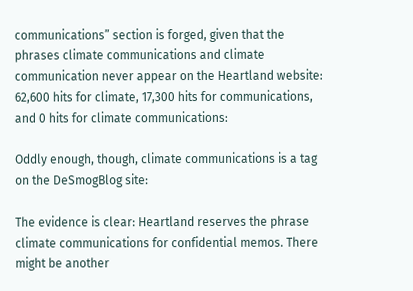communications” section is forged, given that the phrases climate communications and climate communication never appear on the Heartland website: 62,600 hits for climate, 17,300 hits for communications, and 0 hits for climate communications:

Oddly enough, though, climate communications is a tag on the DeSmogBlog site:

The evidence is clear: Heartland reserves the phrase climate communications for confidential memos. There might be another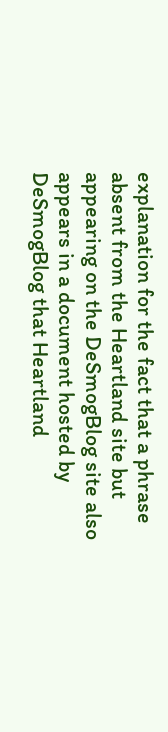explanation for the fact that a phrase absent from the Heartland site but appearing on the DeSmogBlog site also appears in a document hosted by DeSmogBlog that Heartland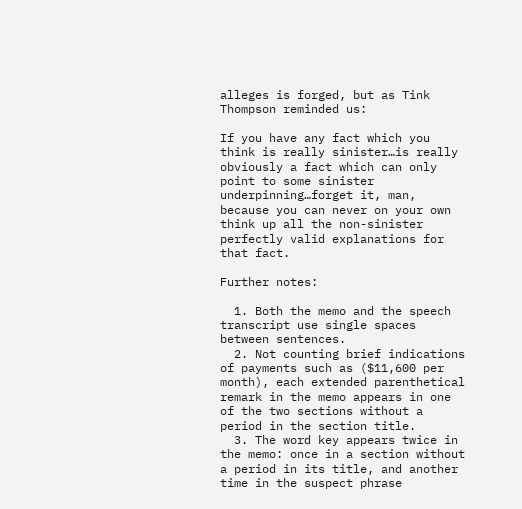alleges is forged, but as Tink Thompson reminded us:

If you have any fact which you think is really sinister…is really obviously a fact which can only point to some sinister underpinning…forget it, man, because you can never on your own think up all the non-sinister perfectly valid explanations for that fact.

Further notes:

  1. Both the memo and the speech transcript use single spaces between sentences.
  2. Not counting brief indications of payments such as ($11,600 per month), each extended parenthetical remark in the memo appears in one of the two sections without a period in the section title.
  3. The word key appears twice in the memo: once in a section without a period in its title, and another time in the suspect phrase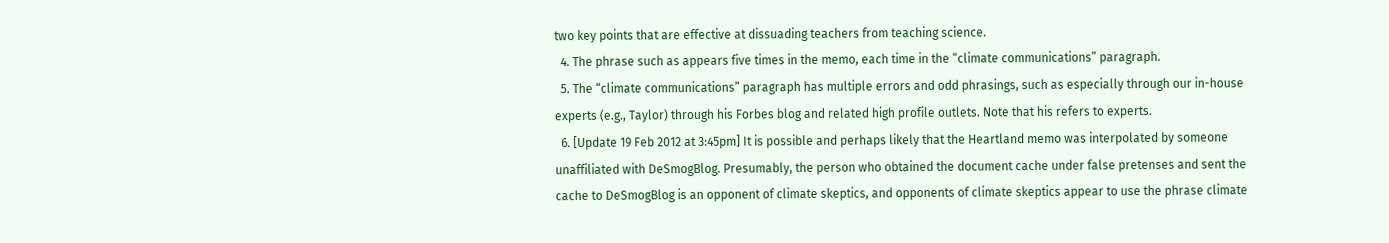two key points that are effective at dissuading teachers from teaching science.
  4. The phrase such as appears five times in the memo, each time in the “climate communications” paragraph.
  5. The “climate communications” paragraph has multiple errors and odd phrasings, such as especially through our in-house experts (e.g., Taylor) through his Forbes blog and related high profile outlets. Note that his refers to experts.
  6. [Update 19 Feb 2012 at 3:45pm] It is possible and perhaps likely that the Heartland memo was interpolated by someone unaffiliated with DeSmogBlog. Presumably, the person who obtained the document cache under false pretenses and sent the cache to DeSmogBlog is an opponent of climate skeptics, and opponents of climate skeptics appear to use the phrase climate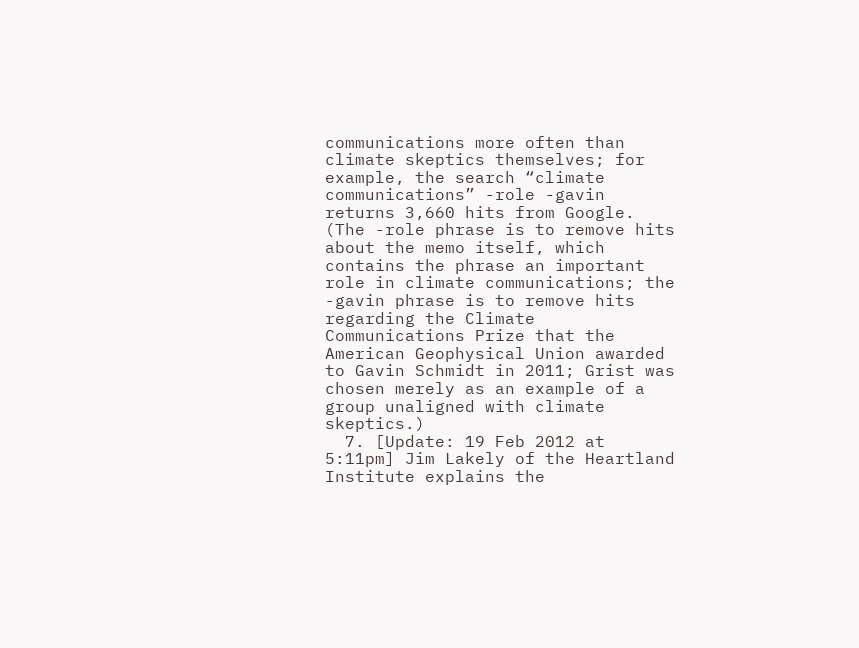communications more often than climate skeptics themselves; for example, the search “climate communications” -role -gavin returns 3,660 hits from Google. (The -role phrase is to remove hits about the memo itself, which contains the phrase an important role in climate communications; the -gavin phrase is to remove hits regarding the Climate Communications Prize that the American Geophysical Union awarded to Gavin Schmidt in 2011; Grist was chosen merely as an example of a group unaligned with climate skeptics.)
  7. [Update: 19 Feb 2012 at 5:11pm] Jim Lakely of the Heartland Institute explains the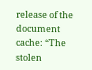release of the document cache: “The stolen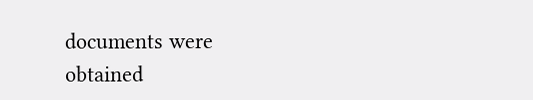documents were obtained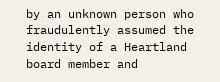by an unknown person who fraudulently assumed the identity of a Heartland board member and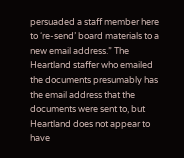persuaded a staff member here to ‘re-send’ board materials to a new email address.” The Heartland staffer who emailed the documents presumably has the email address that the documents were sent to, but Heartland does not appear to have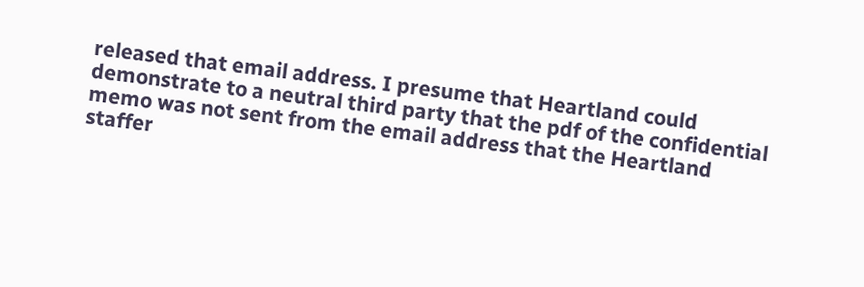released that email address. I presume that Heartland could demonstrate to a neutral third party that the pdf of the confidential memo was not sent from the email address that the Heartland staffer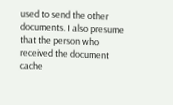used to send the other documents. I also presume that the person who received the document cache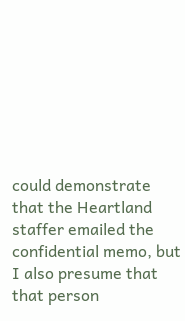could demonstrate that the Heartland staffer emailed the confidential memo, but I also presume that that person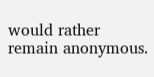would rather remain anonymous.